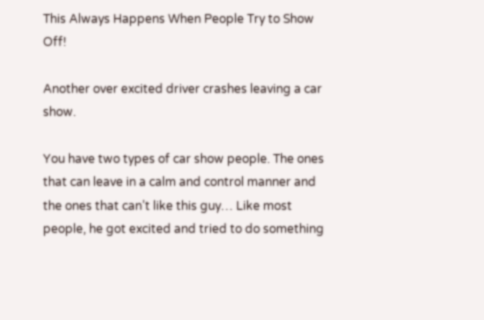This Always Happens When People Try to Show Off!

Another over excited driver crashes leaving a car show.

You have two types of car show people. The ones that can leave in a calm and control manner and the ones that can’t like this guy… Like most people, he got excited and tried to do something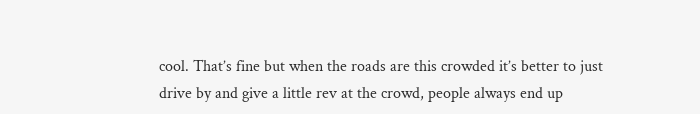cool. That’s fine but when the roads are this crowded it’s better to just drive by and give a little rev at the crowd, people always end up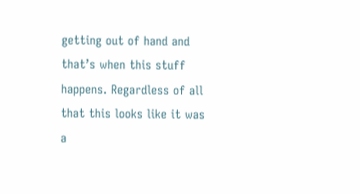getting out of hand and that’s when this stuff happens. Regardless of all that this looks like it was a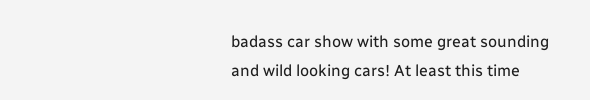badass car show with some great sounding and wild looking cars! At least this time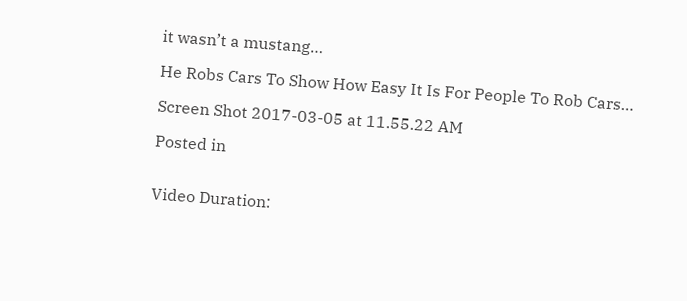it wasn’t a mustang…

He Robs Cars To Show How Easy It Is For People To Rob Cars…

Screen Shot 2017-03-05 at 11.55.22 AM

Posted in


Video Duration: